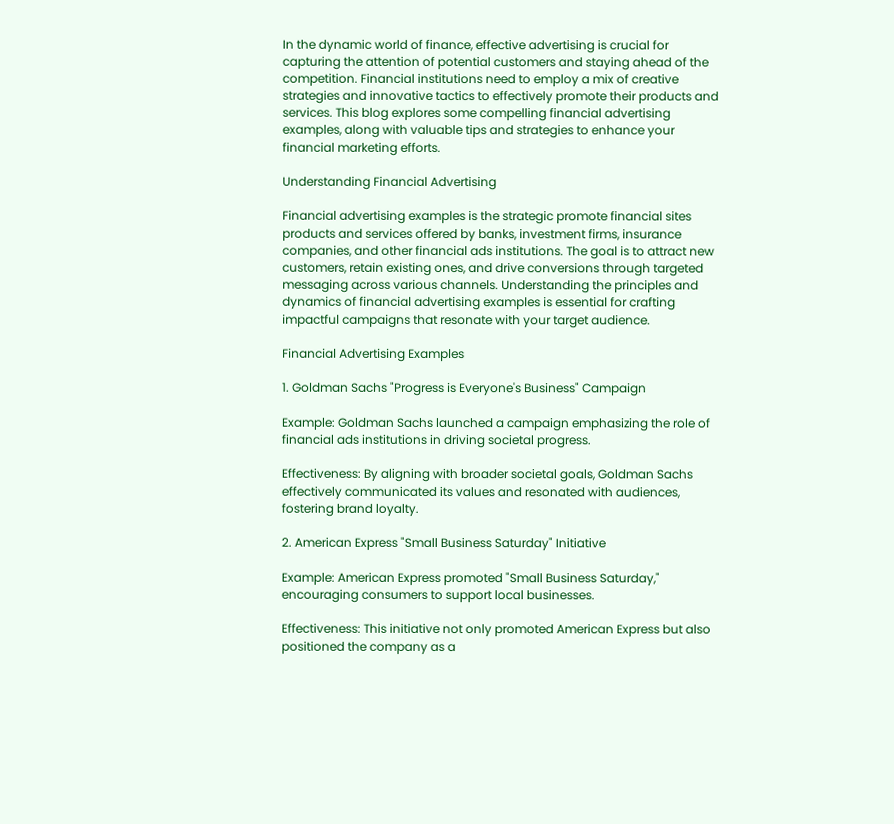In the dynamic world of finance, effective advertising is crucial for capturing the attention of potential customers and staying ahead of the competition. Financial institutions need to employ a mix of creative strategies and innovative tactics to effectively promote their products and services. This blog explores some compelling financial advertising examples, along with valuable tips and strategies to enhance your financial marketing efforts.

Understanding Financial Advertising

Financial advertising examples is the strategic promote financial sites products and services offered by banks, investment firms, insurance companies, and other financial ads institutions. The goal is to attract new customers, retain existing ones, and drive conversions through targeted messaging across various channels. Understanding the principles and dynamics of financial advertising examples is essential for crafting impactful campaigns that resonate with your target audience.

Financial Advertising Examples

1. Goldman Sachs "Progress is Everyone's Business" Campaign

Example: Goldman Sachs launched a campaign emphasizing the role of financial ads institutions in driving societal progress.

Effectiveness: By aligning with broader societal goals, Goldman Sachs effectively communicated its values and resonated with audiences, fostering brand loyalty.

2. American Express "Small Business Saturday" Initiative

Example: American Express promoted "Small Business Saturday," encouraging consumers to support local businesses.

Effectiveness: This initiative not only promoted American Express but also positioned the company as a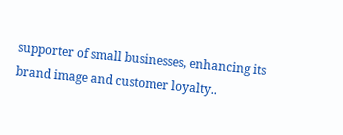supporter of small businesses, enhancing its brand image and customer loyalty..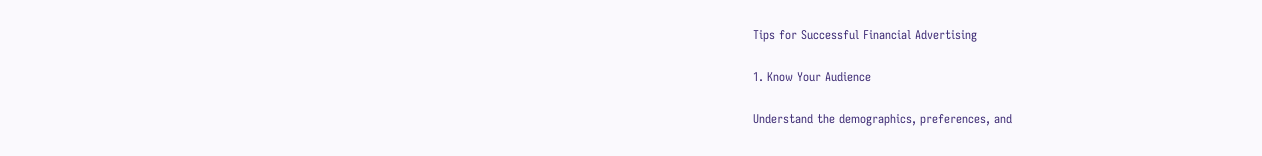Tips for Successful Financial Advertising

1. Know Your Audience

Understand the demographics, preferences, and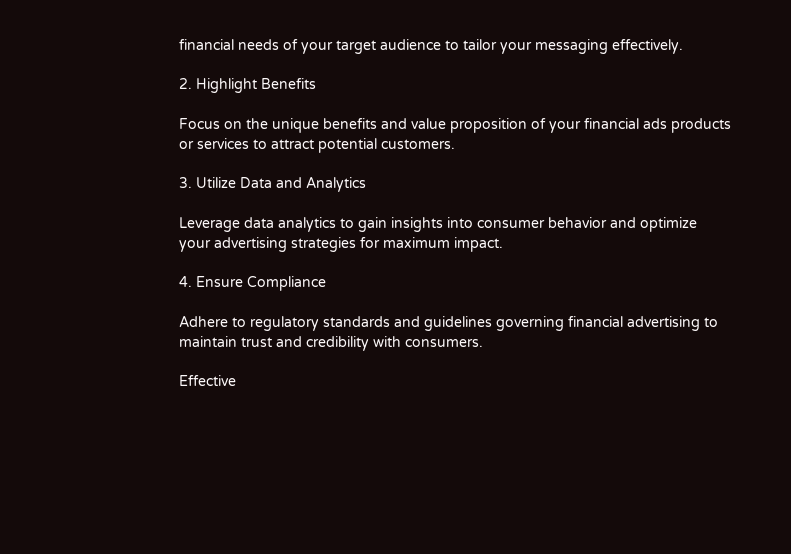financial needs of your target audience to tailor your messaging effectively.

2. Highlight Benefits

Focus on the unique benefits and value proposition of your financial ads products or services to attract potential customers.

3. Utilize Data and Analytics

Leverage data analytics to gain insights into consumer behavior and optimize your advertising strategies for maximum impact.

4. Ensure Compliance

Adhere to regulatory standards and guidelines governing financial advertising to maintain trust and credibility with consumers.

Effective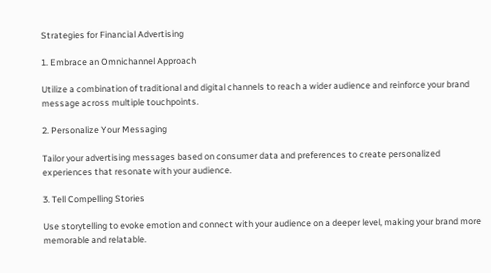Strategies for Financial Advertising

1. Embrace an Omnichannel Approach

Utilize a combination of traditional and digital channels to reach a wider audience and reinforce your brand message across multiple touchpoints.

2. Personalize Your Messaging

Tailor your advertising messages based on consumer data and preferences to create personalized experiences that resonate with your audience.

3. Tell Compelling Stories

Use storytelling to evoke emotion and connect with your audience on a deeper level, making your brand more memorable and relatable.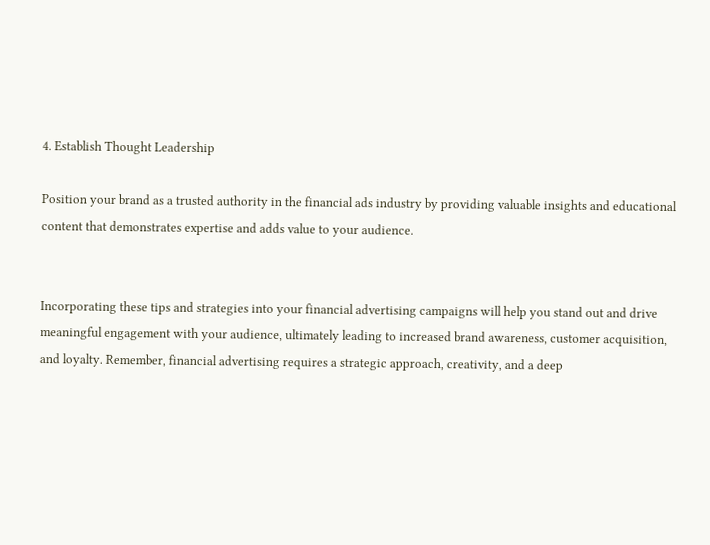4. Establish Thought Leadership

Position your brand as a trusted authority in the financial ads industry by providing valuable insights and educational content that demonstrates expertise and adds value to your audience.


Incorporating these tips and strategies into your financial advertising campaigns will help you stand out and drive meaningful engagement with your audience, ultimately leading to increased brand awareness, customer acquisition, and loyalty. Remember, financial advertising requires a strategic approach, creativity, and a deep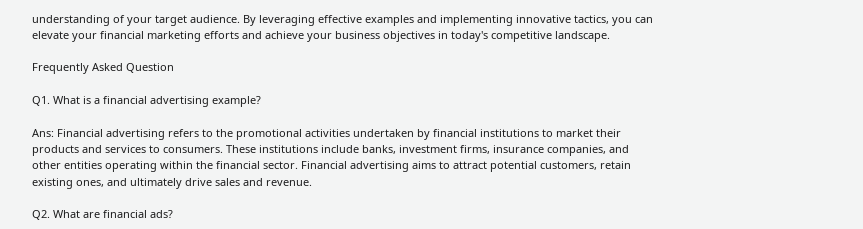understanding of your target audience. By leveraging effective examples and implementing innovative tactics, you can elevate your financial marketing efforts and achieve your business objectives in today's competitive landscape.

Frequently Asked Question

Q1. What is a financial advertising example?

Ans: Financial advertising refers to the promotional activities undertaken by financial institutions to market their products and services to consumers. These institutions include banks, investment firms, insurance companies, and other entities operating within the financial sector. Financial advertising aims to attract potential customers, retain existing ones, and ultimately drive sales and revenue.

Q2. What are financial ads?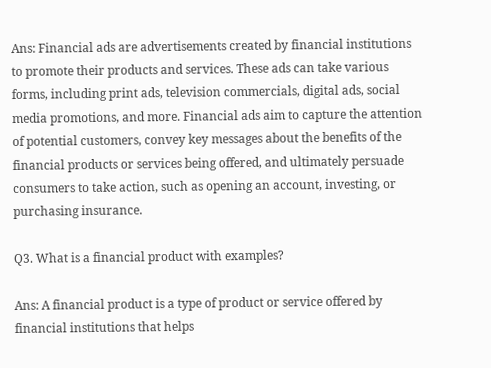Ans: Financial ads are advertisements created by financial institutions to promote their products and services. These ads can take various forms, including print ads, television commercials, digital ads, social media promotions, and more. Financial ads aim to capture the attention of potential customers, convey key messages about the benefits of the financial products or services being offered, and ultimately persuade consumers to take action, such as opening an account, investing, or purchasing insurance.

Q3. What is a financial product with examples?

Ans: A financial product is a type of product or service offered by financial institutions that helps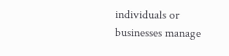individuals or businesses manage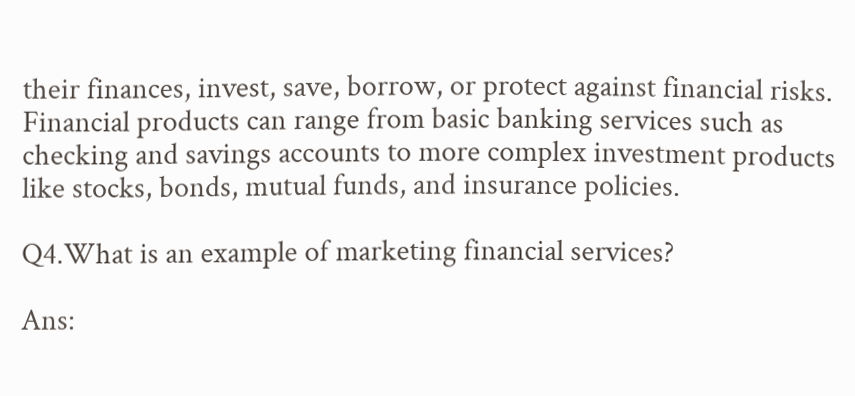their finances, invest, save, borrow, or protect against financial risks. Financial products can range from basic banking services such as checking and savings accounts to more complex investment products like stocks, bonds, mutual funds, and insurance policies.

Q4.What is an example of marketing financial services?

Ans: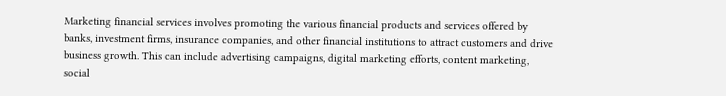Marketing financial services involves promoting the various financial products and services offered by banks, investment firms, insurance companies, and other financial institutions to attract customers and drive business growth. This can include advertising campaigns, digital marketing efforts, content marketing, social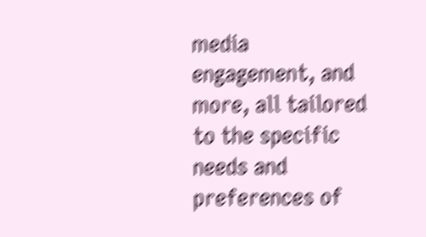media engagement, and more, all tailored to the specific needs and preferences of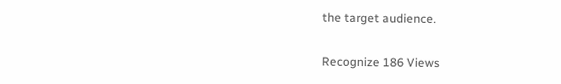the target audience.

Recognize 186 Views